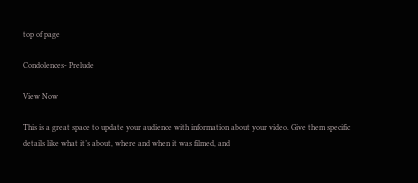top of page

Condolences- Prelude

View Now

This is a great space to update your audience with information about your video. Give them specific details like what it’s about, where and when it was filmed, and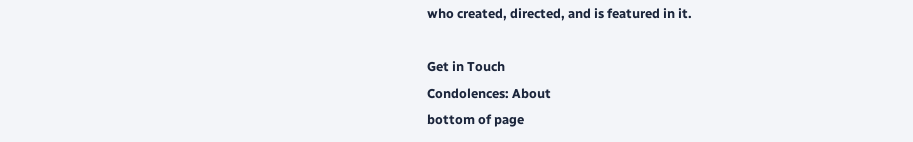who created, directed, and is featured in it.

Get in Touch
Condolences: About
bottom of page